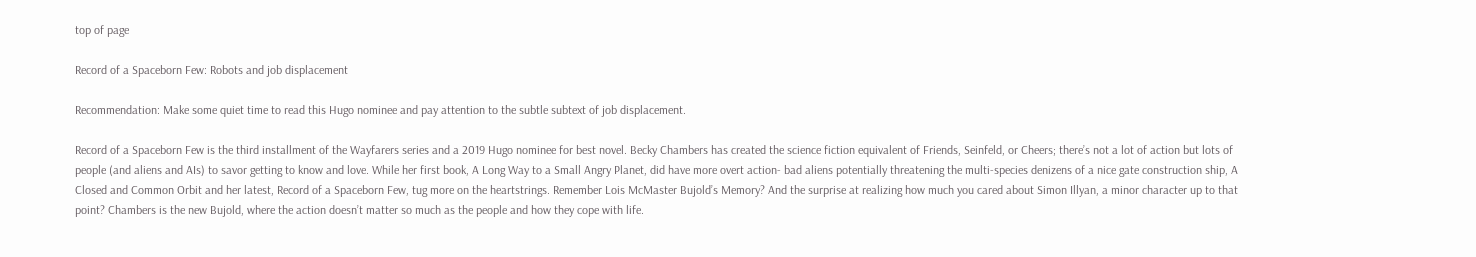top of page

Record of a Spaceborn Few: Robots and job displacement

Recommendation: Make some quiet time to read this Hugo nominee and pay attention to the subtle subtext of job displacement.

Record of a Spaceborn Few is the third installment of the Wayfarers series and a 2019 Hugo nominee for best novel. Becky Chambers has created the science fiction equivalent of Friends, Seinfeld, or Cheers; there’s not a lot of action but lots of people (and aliens and AIs) to savor getting to know and love. While her first book, A Long Way to a Small Angry Planet, did have more overt action- bad aliens potentially threatening the multi-species denizens of a nice gate construction ship, A Closed and Common Orbit and her latest, Record of a Spaceborn Few, tug more on the heartstrings. Remember Lois McMaster Bujold’s Memory? And the surprise at realizing how much you cared about Simon Illyan, a minor character up to that point? Chambers is the new Bujold, where the action doesn’t matter so much as the people and how they cope with life.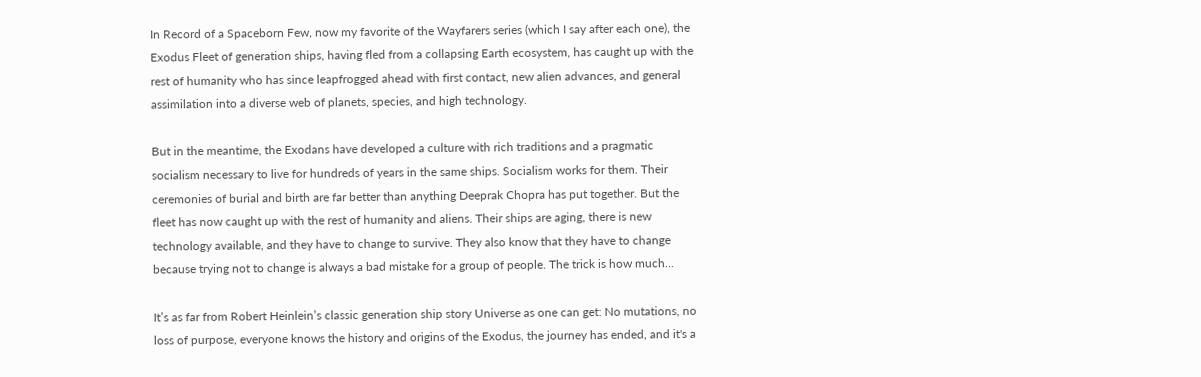In Record of a Spaceborn Few, now my favorite of the Wayfarers series (which I say after each one), the Exodus Fleet of generation ships, having fled from a collapsing Earth ecosystem, has caught up with the rest of humanity who has since leapfrogged ahead with first contact, new alien advances, and general assimilation into a diverse web of planets, species, and high technology.

But in the meantime, the Exodans have developed a culture with rich traditions and a pragmatic socialism necessary to live for hundreds of years in the same ships. Socialism works for them. Their ceremonies of burial and birth are far better than anything Deeprak Chopra has put together. But the fleet has now caught up with the rest of humanity and aliens. Their ships are aging, there is new technology available, and they have to change to survive. They also know that they have to change because trying not to change is always a bad mistake for a group of people. The trick is how much...

It’s as far from Robert Heinlein’s classic generation ship story Universe as one can get: No mutations, no loss of purpose, everyone knows the history and origins of the Exodus, the journey has ended, and it's a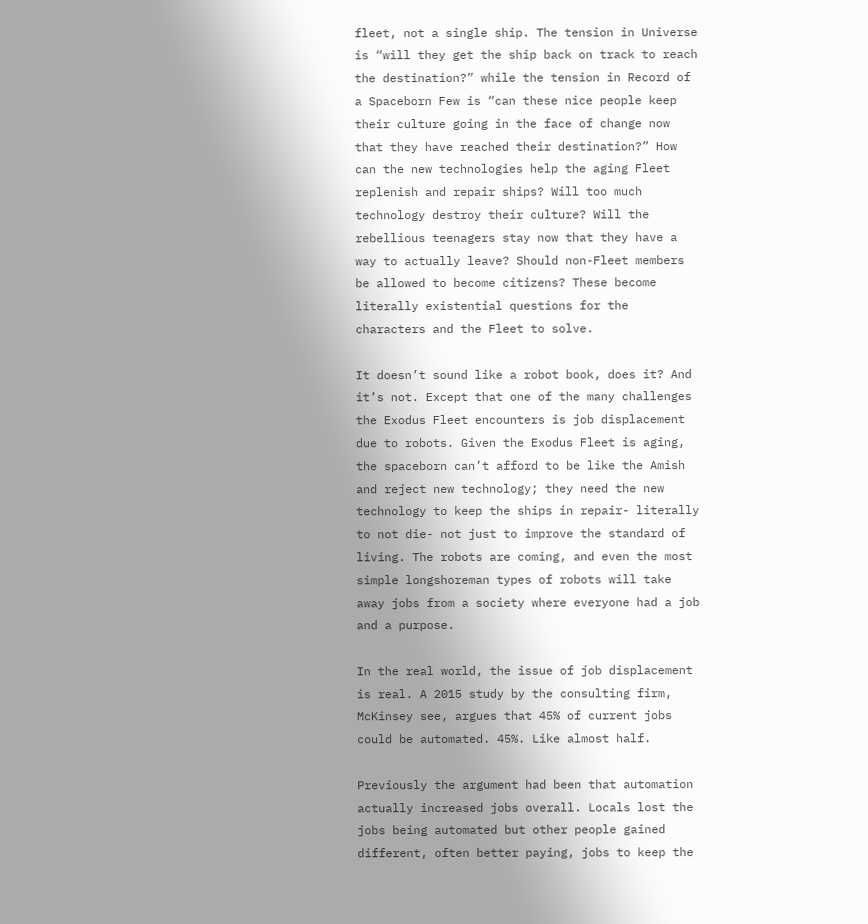fleet, not a single ship. The tension in Universe is “will they get the ship back on track to reach the destination?” while the tension in Record of a Spaceborn Few is “can these nice people keep their culture going in the face of change now that they have reached their destination?” How can the new technologies help the aging Fleet replenish and repair ships? Will too much technology destroy their culture? Will the rebellious teenagers stay now that they have a way to actually leave? Should non-Fleet members be allowed to become citizens? These become literally existential questions for the characters and the Fleet to solve.

It doesn’t sound like a robot book, does it? And it’s not. Except that one of the many challenges the Exodus Fleet encounters is job displacement due to robots. Given the Exodus Fleet is aging, the spaceborn can’t afford to be like the Amish and reject new technology; they need the new technology to keep the ships in repair- literally to not die- not just to improve the standard of living. The robots are coming, and even the most simple longshoreman types of robots will take away jobs from a society where everyone had a job and a purpose.

In the real world, the issue of job displacement is real. A 2015 study by the consulting firm, McKinsey see, argues that 45% of current jobs could be automated. 45%. Like almost half.

Previously the argument had been that automation actually increased jobs overall. Locals lost the jobs being automated but other people gained different, often better paying, jobs to keep the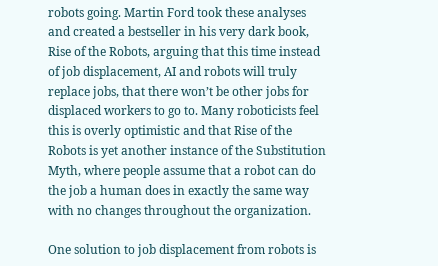robots going. Martin Ford took these analyses and created a bestseller in his very dark book, Rise of the Robots, arguing that this time instead of job displacement, AI and robots will truly replace jobs, that there won’t be other jobs for displaced workers to go to. Many roboticists feel this is overly optimistic and that Rise of the Robots is yet another instance of the Substitution Myth, where people assume that a robot can do the job a human does in exactly the same way with no changes throughout the organization.

One solution to job displacement from robots is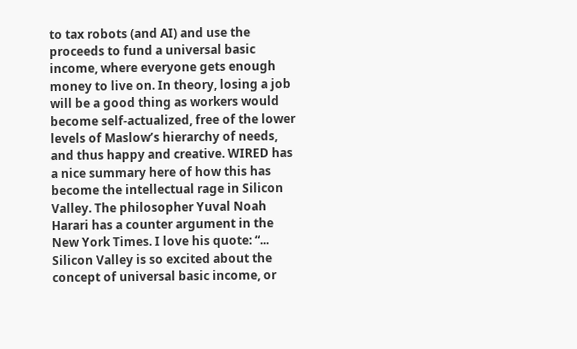to tax robots (and AI) and use the proceeds to fund a universal basic income, where everyone gets enough money to live on. In theory, losing a job will be a good thing as workers would become self-actualized, free of the lower levels of Maslow’s hierarchy of needs, and thus happy and creative. WIRED has a nice summary here of how this has become the intellectual rage in Silicon Valley. The philosopher Yuval Noah Harari has a counter argument in the New York Times. I love his quote: “... Silicon Valley is so excited about the concept of universal basic income, or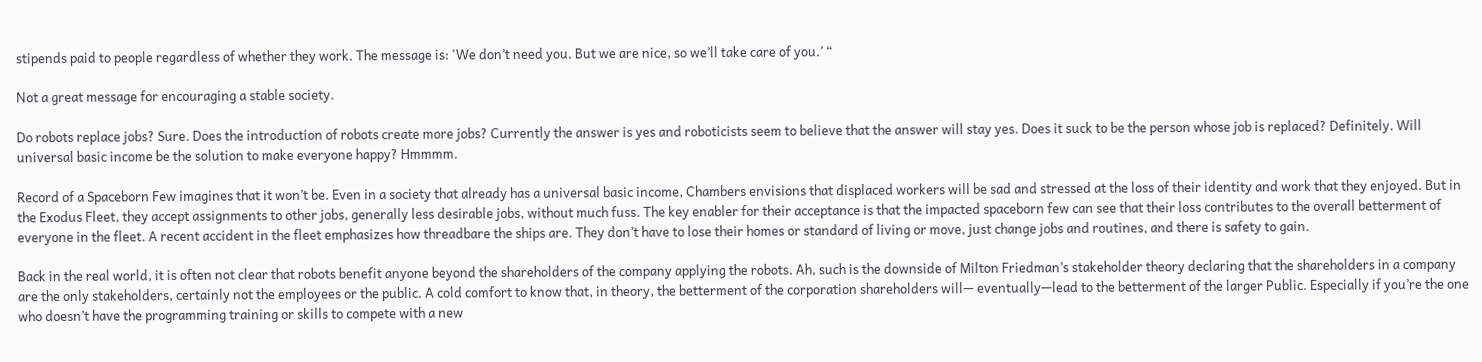stipends paid to people regardless of whether they work. The message is: 'We don’t need you. But we are nice, so we’ll take care of you.’ “

Not a great message for encouraging a stable society.

Do robots replace jobs? Sure. Does the introduction of robots create more jobs? Currently the answer is yes and roboticists seem to believe that the answer will stay yes. Does it suck to be the person whose job is replaced? Definitely. Will universal basic income be the solution to make everyone happy? Hmmmm.

Record of a Spaceborn Few imagines that it won’t be. Even in a society that already has a universal basic income, Chambers envisions that displaced workers will be sad and stressed at the loss of their identity and work that they enjoyed. But in the Exodus Fleet, they accept assignments to other jobs, generally less desirable jobs, without much fuss. The key enabler for their acceptance is that the impacted spaceborn few can see that their loss contributes to the overall betterment of everyone in the fleet. A recent accident in the fleet emphasizes how threadbare the ships are. They don’t have to lose their homes or standard of living or move, just change jobs and routines, and there is safety to gain.

Back in the real world, it is often not clear that robots benefit anyone beyond the shareholders of the company applying the robots. Ah, such is the downside of Milton Friedman’s stakeholder theory declaring that the shareholders in a company are the only stakeholders, certainly not the employees or the public. A cold comfort to know that, in theory, the betterment of the corporation shareholders will— eventually—lead to the betterment of the larger Public. Especially if you’re the one who doesn’t have the programming training or skills to compete with a new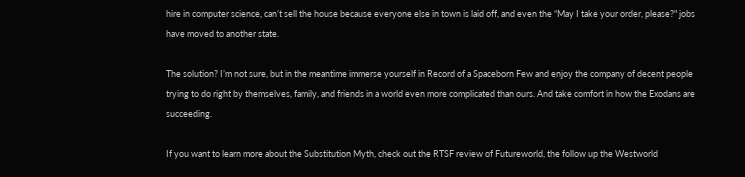hire in computer science, can’t sell the house because everyone else in town is laid off, and even the “May I take your order, please?" jobs have moved to another state.

The solution? I’m not sure, but in the meantime immerse yourself in Record of a Spaceborn Few and enjoy the company of decent people trying to do right by themselves, family, and friends in a world even more complicated than ours. And take comfort in how the Exodans are succeeding.

If you want to learn more about the Substitution Myth, check out the RTSF review of Futureworld, the follow up the Westworld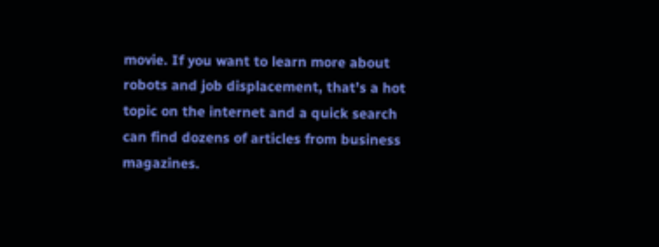movie. If you want to learn more about robots and job displacement, that’s a hot topic on the internet and a quick search can find dozens of articles from business magazines.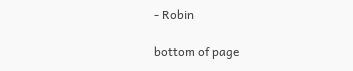- Robin

bottom of page